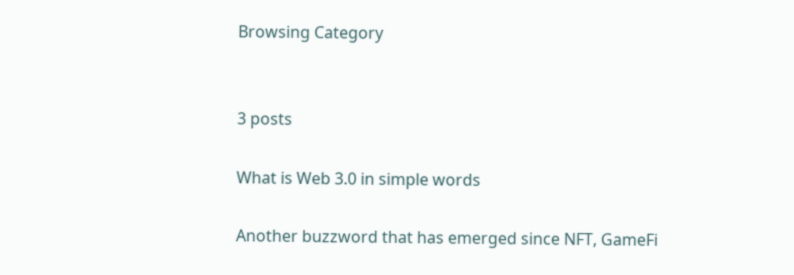Browsing Category


3 posts

What is Web 3.0 in simple words

Another buzzword that has emerged since NFT, GameFi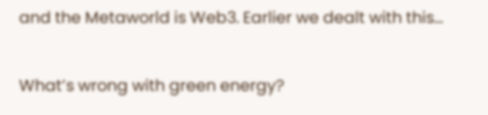and the Metaworld is Web3. Earlier we dealt with this…

What’s wrong with green energy?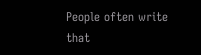People often write that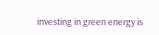investing in green energy is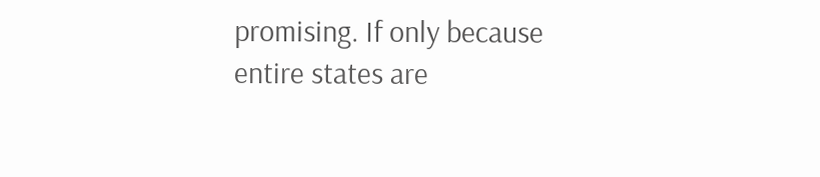promising. If only because entire states are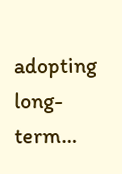adopting long-term…